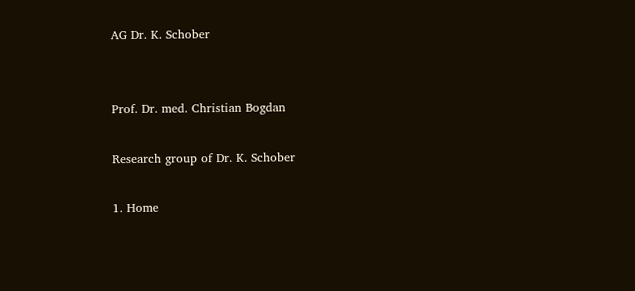AG Dr. K. Schober


Prof. Dr. med. Christian Bogdan

Research group of Dr. K. Schober

1. Home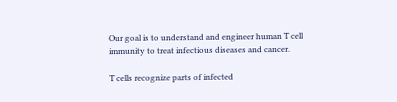Our goal is to understand and engineer human T cell immunity to treat infectious diseases and cancer.

T cells recognize parts of infected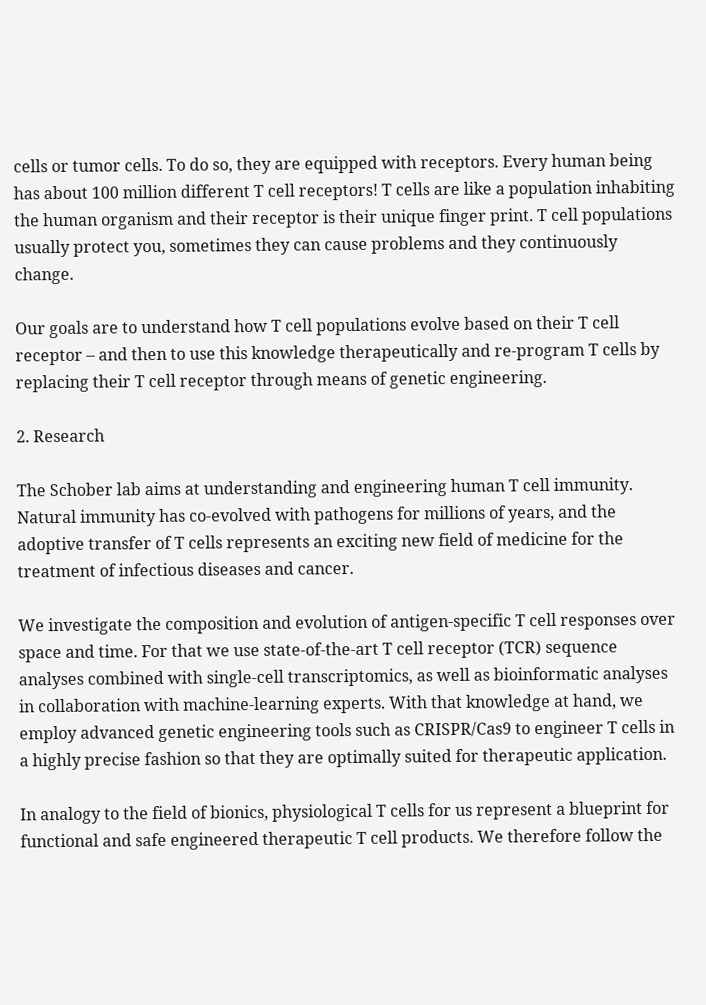cells or tumor cells. To do so, they are equipped with receptors. Every human being has about 100 million different T cell receptors! T cells are like a population inhabiting the human organism and their receptor is their unique finger print. T cell populations usually protect you, sometimes they can cause problems and they continuously change.

Our goals are to understand how T cell populations evolve based on their T cell receptor – and then to use this knowledge therapeutically and re-program T cells by replacing their T cell receptor through means of genetic engineering.

2. Research

The Schober lab aims at understanding and engineering human T cell immunity. Natural immunity has co-evolved with pathogens for millions of years, and the adoptive transfer of T cells represents an exciting new field of medicine for the treatment of infectious diseases and cancer.

We investigate the composition and evolution of antigen-specific T cell responses over space and time. For that we use state-of-the-art T cell receptor (TCR) sequence analyses combined with single-cell transcriptomics, as well as bioinformatic analyses in collaboration with machine-learning experts. With that knowledge at hand, we employ advanced genetic engineering tools such as CRISPR/Cas9 to engineer T cells in a highly precise fashion so that they are optimally suited for therapeutic application.

In analogy to the field of bionics, physiological T cells for us represent a blueprint for functional and safe engineered therapeutic T cell products. We therefore follow the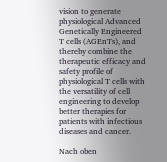vision to generate physiological Advanced Genetically Engineered T cells (AGEnTs), and thereby combine the therapeutic efficacy and safety profile of physiological T cells with the versatility of cell engineering to develop better therapies for patients with infectious diseases and cancer.

Nach oben